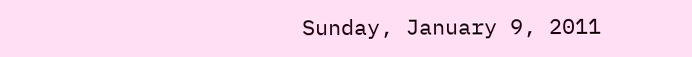Sunday, January 9, 2011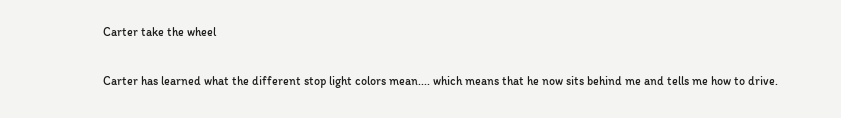Carter take the wheel

Carter has learned what the different stop light colors mean.... which means that he now sits behind me and tells me how to drive.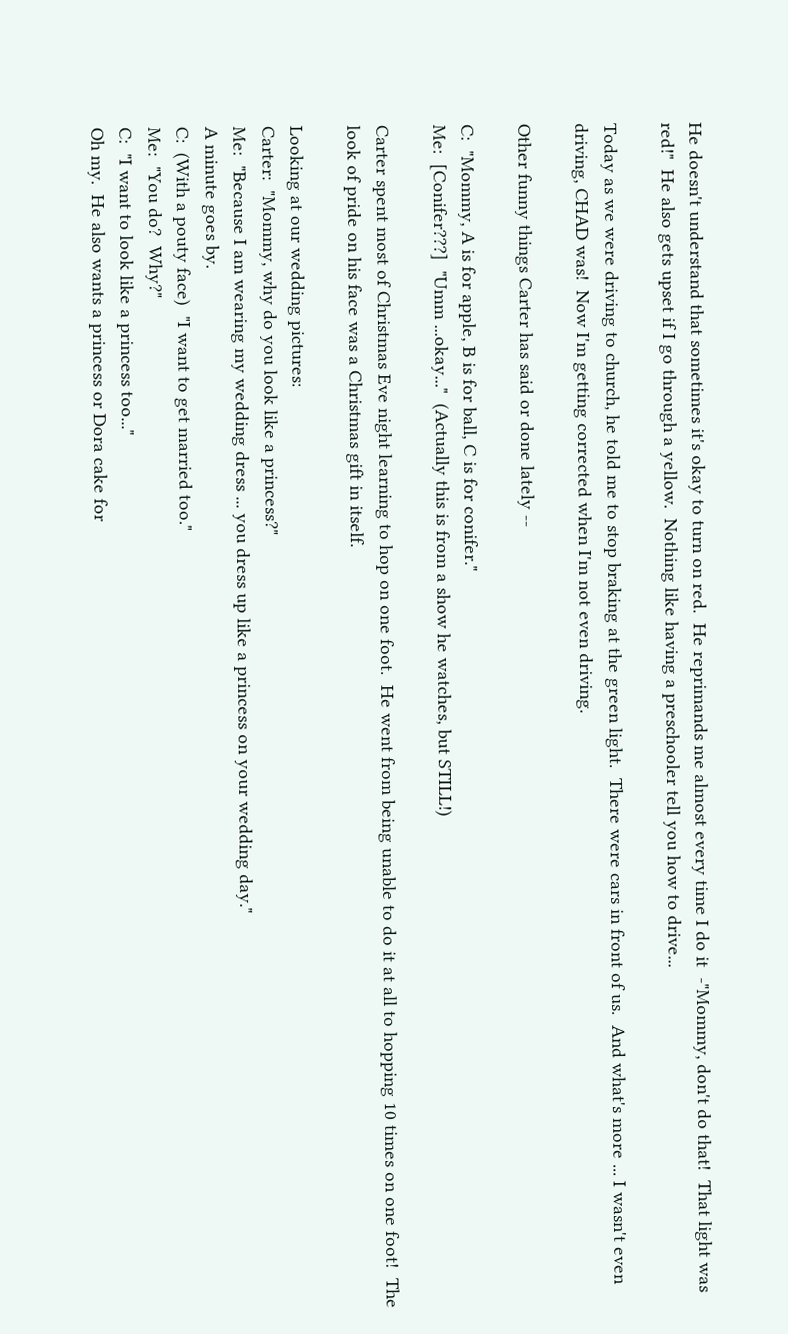He doesn't understand that sometimes it's okay to turn on red.  He reprimands me almost every time I do it  -"Mommy, don't do that!  That light was red!"  He also gets upset if I go through a yellow.  Nothing like having a preschooler tell you how to drive...

Today as we were driving to church, he told me to stop braking at the green light.  There were cars in front of us.  And what's more ... I wasn't even driving, CHAD was!  Now I'm getting corrected when I'm not even driving.

Other funny things Carter has said or done lately --

C:  "Mommy, A is for apple, B is for ball, C is for conifer."
Me:  [Conifer???]  "Umm ...okay..."  (Actually this is from a show he watches, but STILL!)

Carter spent most of Christmas Eve night learning to hop on one foot.  He went from being unable to do it at all to hopping 10 times on one foot!  The look of pride on his face was a Christmas gift in itself.

Looking at our wedding pictures:
Carter:  "Mommy, why do you look like a princess?"
Me:  "Because I am wearing my wedding dress ... you dress up like a princess on your wedding day."
A minute goes by.
C:  (With a pouty face)  "I want to get married too."
Me:  "You do?  Why?"
C:  "I want to look like a princess too..."
Oh my.  He also wants a princess or Dora cake for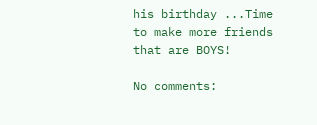his birthday ...Time to make more friends that are BOYS!

No comments: